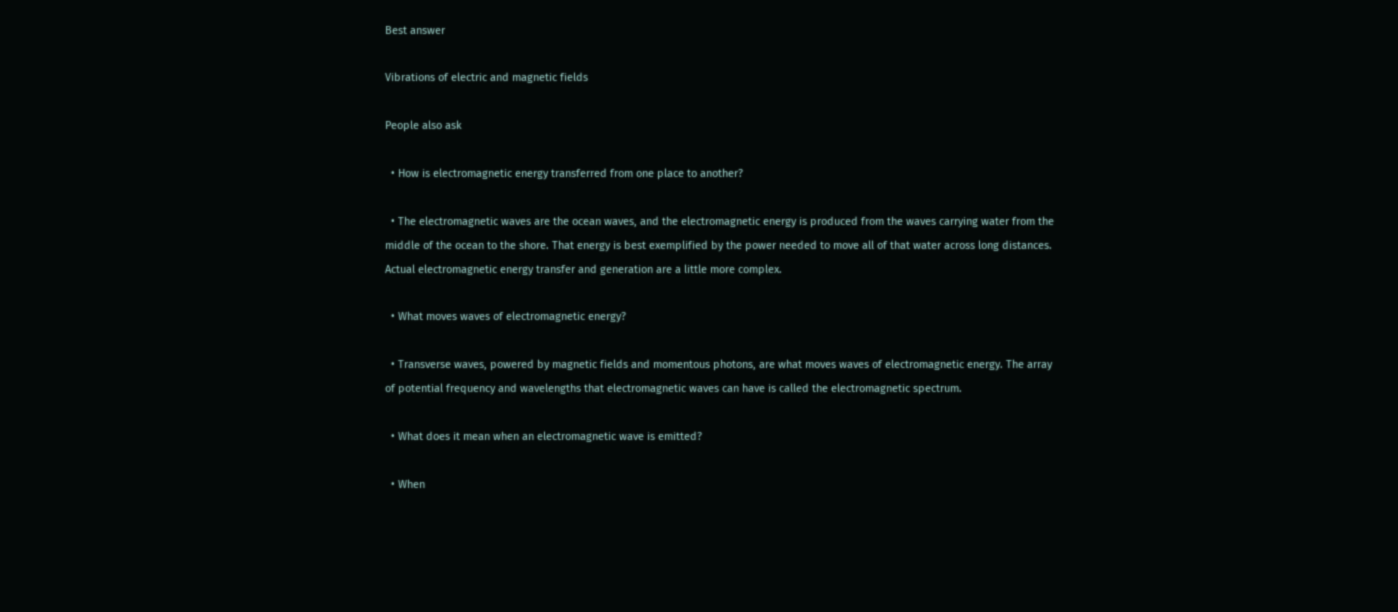Best answer

Vibrations of electric and magnetic fields

People also ask

  • How is electromagnetic energy transferred from one place to another?

  • The electromagnetic waves are the ocean waves, and the electromagnetic energy is produced from the waves carrying water from the middle of the ocean to the shore. That energy is best exemplified by the power needed to move all of that water across long distances. Actual electromagnetic energy transfer and generation are a little more complex.

  • What moves waves of electromagnetic energy?

  • Transverse waves, powered by magnetic fields and momentous photons, are what moves waves of electromagnetic energy. The array of potential frequency and wavelengths that electromagnetic waves can have is called the electromagnetic spectrum.

  • What does it mean when an electromagnetic wave is emitted?

  • When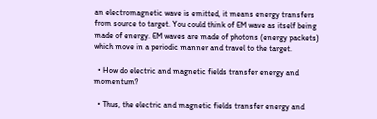an electromagnetic wave is emitted, it means energy transfers from source to target. You could think of EM wave as itself being made of energy. EM waves are made of photons (energy packets) which move in a periodic manner and travel to the target.

  • How do electric and magnetic fields transfer energy and momentum?

  • Thus, the electric and magnetic fields transfer energy and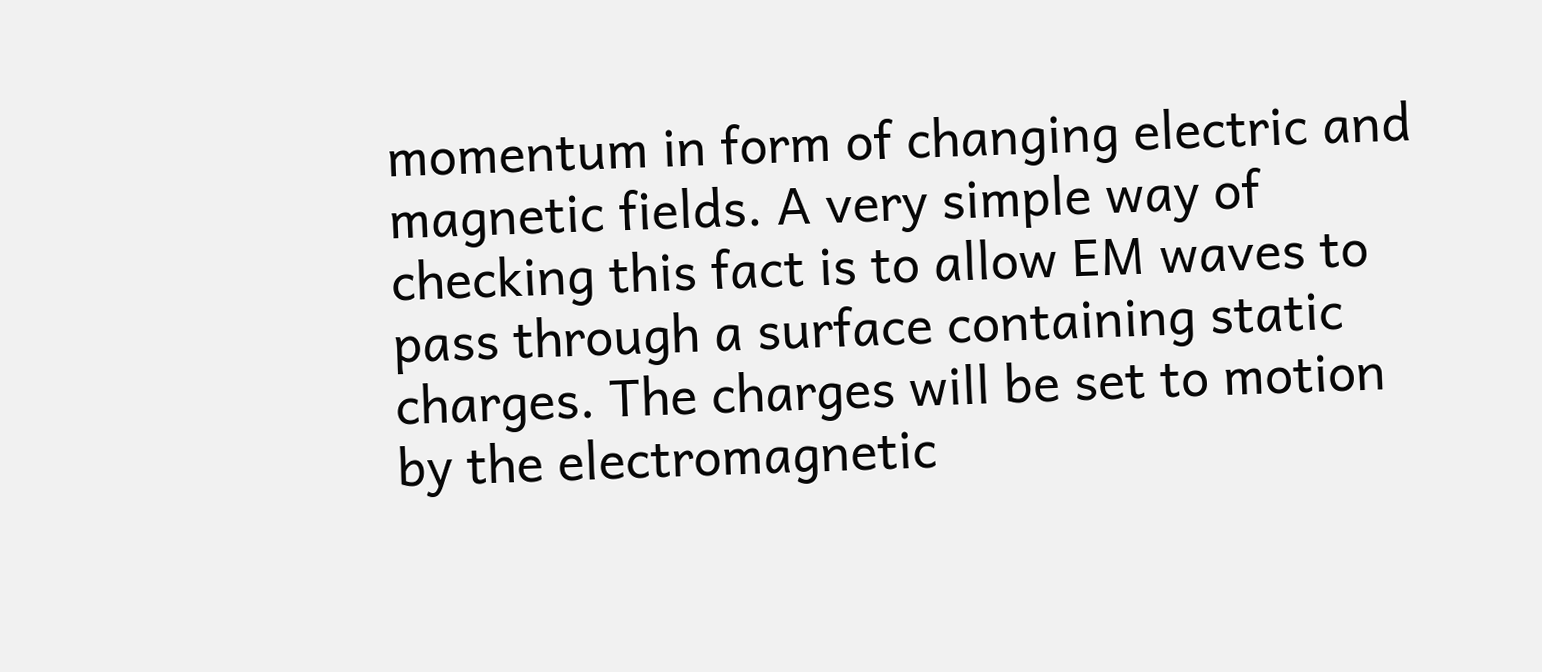momentum in form of changing electric and magnetic fields. A very simple way of checking this fact is to allow EM waves to pass through a surface containing static charges. The charges will be set to motion by the electromagnetic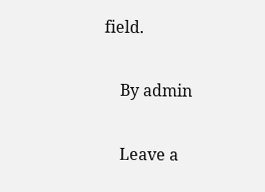field.

    By admin

    Leave a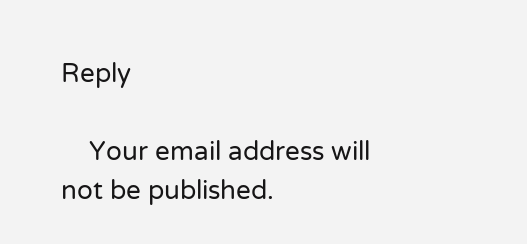Reply

    Your email address will not be published.